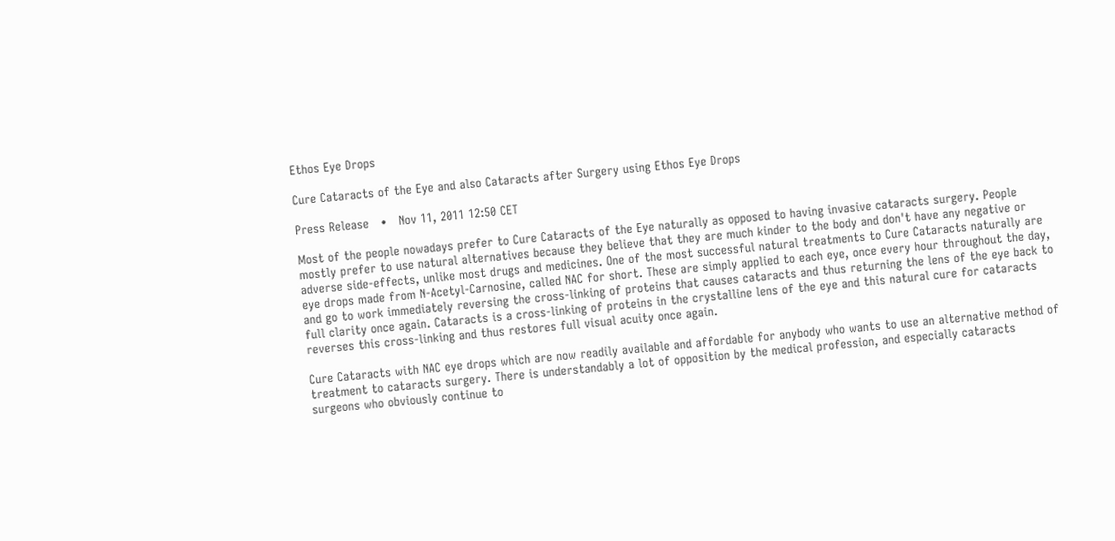Ethos Eye Drops

Cure Cataracts of the Eye and also Cataracts after Surgery using Ethos Eye Drops

Press Release   •   Nov 11, 2011 12:50 CET

Most of the people nowadays prefer to Cure Cataracts of the Eye naturally as opposed to having invasive cataracts surgery. People mostly prefer to use natural alternatives because they believe that they are much kinder to the body and don't have any negative or adverse side-effects, unlike most drugs and medicines. One of the most successful natural treatments to Cure Cataracts naturally are eye drops made from N-Acetyl-Carnosine, called NAC for short. These are simply applied to each eye, once every hour throughout the day, and go to work immediately reversing the cross-linking of proteins that causes cataracts and thus returning the lens of the eye back to full clarity once again. Cataracts is a cross-linking of proteins in the crystalline lens of the eye and this natural cure for cataracts reverses this cross-linking and thus restores full visual acuity once again.

Cure Cataracts with NAC eye drops which are now readily available and affordable for anybody who wants to use an alternative method of treatment to cataracts surgery. There is understandably a lot of opposition by the medical profession, and especially cataracts surgeons who obviously continue to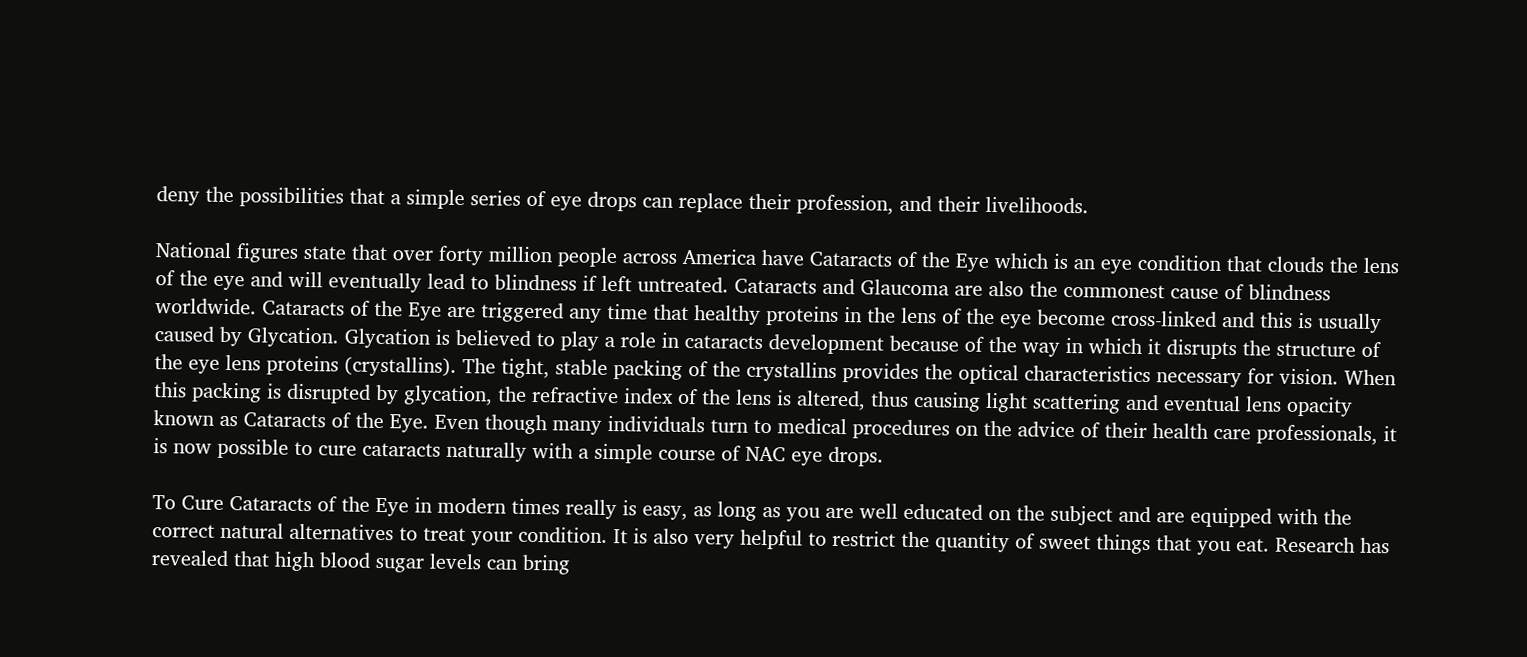deny the possibilities that a simple series of eye drops can replace their profession, and their livelihoods.

National figures state that over forty million people across America have Cataracts of the Eye which is an eye condition that clouds the lens of the eye and will eventually lead to blindness if left untreated. Cataracts and Glaucoma are also the commonest cause of blindness worldwide. Cataracts of the Eye are triggered any time that healthy proteins in the lens of the eye become cross-linked and this is usually caused by Glycation. Glycation is believed to play a role in cataracts development because of the way in which it disrupts the structure of the eye lens proteins (crystallins). The tight, stable packing of the crystallins provides the optical characteristics necessary for vision. When this packing is disrupted by glycation, the refractive index of the lens is altered, thus causing light scattering and eventual lens opacity known as Cataracts of the Eye. Even though many individuals turn to medical procedures on the advice of their health care professionals, it is now possible to cure cataracts naturally with a simple course of NAC eye drops.

To Cure Cataracts of the Eye in modern times really is easy, as long as you are well educated on the subject and are equipped with the correct natural alternatives to treat your condition. It is also very helpful to restrict the quantity of sweet things that you eat. Research has revealed that high blood sugar levels can bring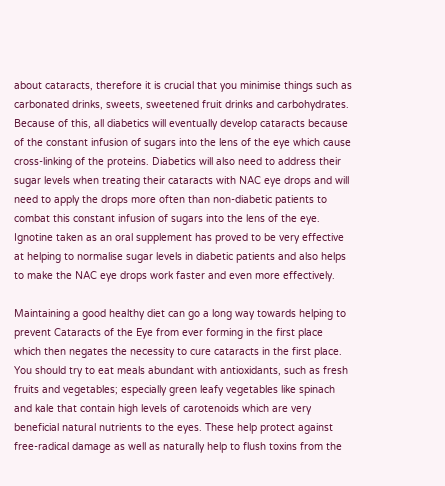about cataracts, therefore it is crucial that you minimise things such as carbonated drinks, sweets, sweetened fruit drinks and carbohydrates. Because of this, all diabetics will eventually develop cataracts because of the constant infusion of sugars into the lens of the eye which cause cross-linking of the proteins. Diabetics will also need to address their sugar levels when treating their cataracts with NAC eye drops and will need to apply the drops more often than non-diabetic patients to combat this constant infusion of sugars into the lens of the eye. Ignotine taken as an oral supplement has proved to be very effective at helping to normalise sugar levels in diabetic patients and also helps to make the NAC eye drops work faster and even more effectively.

Maintaining a good healthy diet can go a long way towards helping to prevent Cataracts of the Eye from ever forming in the first place which then negates the necessity to cure cataracts in the first place. You should try to eat meals abundant with antioxidants, such as fresh fruits and vegetables; especially green leafy vegetables like spinach and kale that contain high levels of carotenoids which are very beneficial natural nutrients to the eyes. These help protect against free-radical damage as well as naturally help to flush toxins from the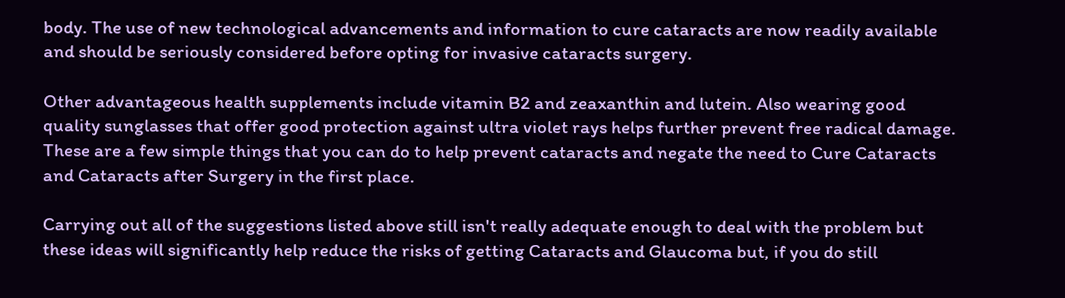body. The use of new technological advancements and information to cure cataracts are now readily available and should be seriously considered before opting for invasive cataracts surgery.

Other advantageous health supplements include vitamin B2 and zeaxanthin and lutein. Also wearing good quality sunglasses that offer good protection against ultra violet rays helps further prevent free radical damage. These are a few simple things that you can do to help prevent cataracts and negate the need to Cure Cataracts and Cataracts after Surgery in the first place.

Carrying out all of the suggestions listed above still isn't really adequate enough to deal with the problem but these ideas will significantly help reduce the risks of getting Cataracts and Glaucoma but, if you do still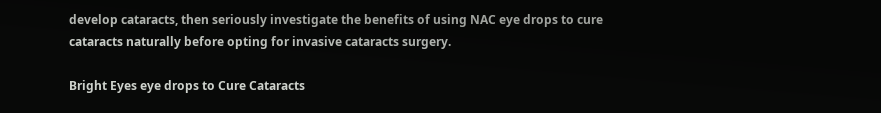develop cataracts, then seriously investigate the benefits of using NAC eye drops to cure cataracts naturally before opting for invasive cataracts surgery.

Bright Eyes eye drops to Cure Cataracts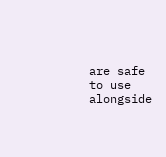are safe to use alongside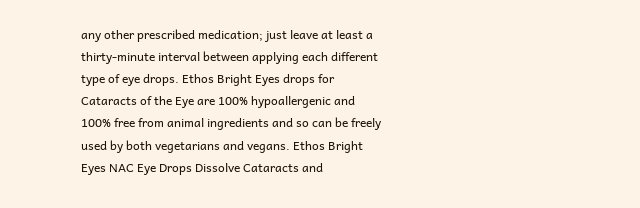any other prescribed medication; just leave at least a thirty-minute interval between applying each different type of eye drops. Ethos Bright Eyes drops for Cataracts of the Eye are 100% hypoallergenic and 100% free from animal ingredients and so can be freely used by both vegetarians and vegans. Ethos Bright Eyes NAC Eye Drops Dissolve Cataracts and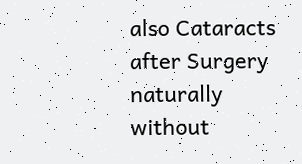also Cataracts after Surgery naturally without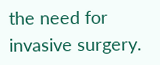the need for invasive surgery.